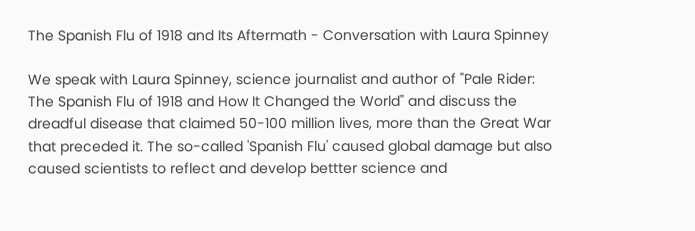The Spanish Flu of 1918 and Its Aftermath - Conversation with Laura Spinney

We speak with Laura Spinney, science journalist and author of "Pale Rider: The Spanish Flu of 1918 and How It Changed the World" and discuss the dreadful disease that claimed 50-100 million lives, more than the Great War that preceded it. The so-called 'Spanish Flu' caused global damage but also caused scientists to reflect and develop bettter science and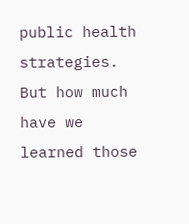public health strategies. But how much have we learned those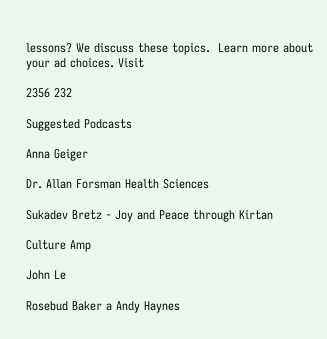lessons? We discuss these topics.  Learn more about your ad choices. Visit

2356 232

Suggested Podcasts

Anna Geiger

Dr. Allan Forsman Health Sciences

Sukadev Bretz - Joy and Peace through Kirtan

Culture Amp

John Le

Rosebud Baker a Andy Haynes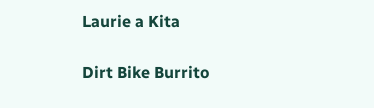Laurie a Kita

Dirt Bike Burrito